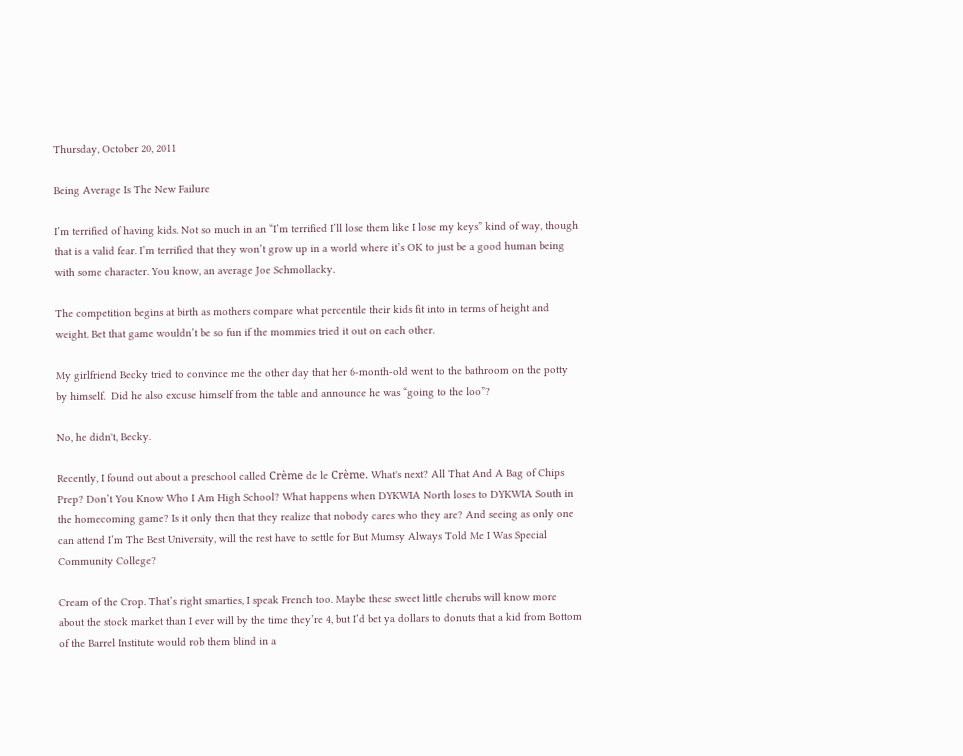Thursday, October 20, 2011

Being Average Is The New Failure

I’m terrified of having kids. Not so much in an “I’m terrified I’ll lose them like I lose my keys” kind of way, though that is a valid fear. I’m terrified that they won’t grow up in a world where it’s OK to just be a good human being with some character. You know, an average Joe Schmollacky.

The competition begins at birth as mothers compare what percentile their kids fit into in terms of height and weight. Bet that game wouldn’t be so fun if the mommies tried it out on each other.

My girlfriend Becky tried to convince me the other day that her 6-month-old went to the bathroom on the potty by himself.  Did he also excuse himself from the table and announce he was “going to the loo”?

No, he didn't, Becky.

Recently, I found out about a preschool called Crème de le Crème. What's next? All That And A Bag of Chips Prep? Don’t You Know Who I Am High School? What happens when DYKWIA North loses to DYKWIA South in the homecoming game? Is it only then that they realize that nobody cares who they are? And seeing as only one can attend I’m The Best University, will the rest have to settle for But Mumsy Always Told Me I Was Special Community College?

Cream of the Crop. That’s right smarties, I speak French too. Maybe these sweet little cherubs will know more about the stock market than I ever will by the time they’re 4, but I’d bet ya dollars to donuts that a kid from Bottom of the Barrel Institute would rob them blind in a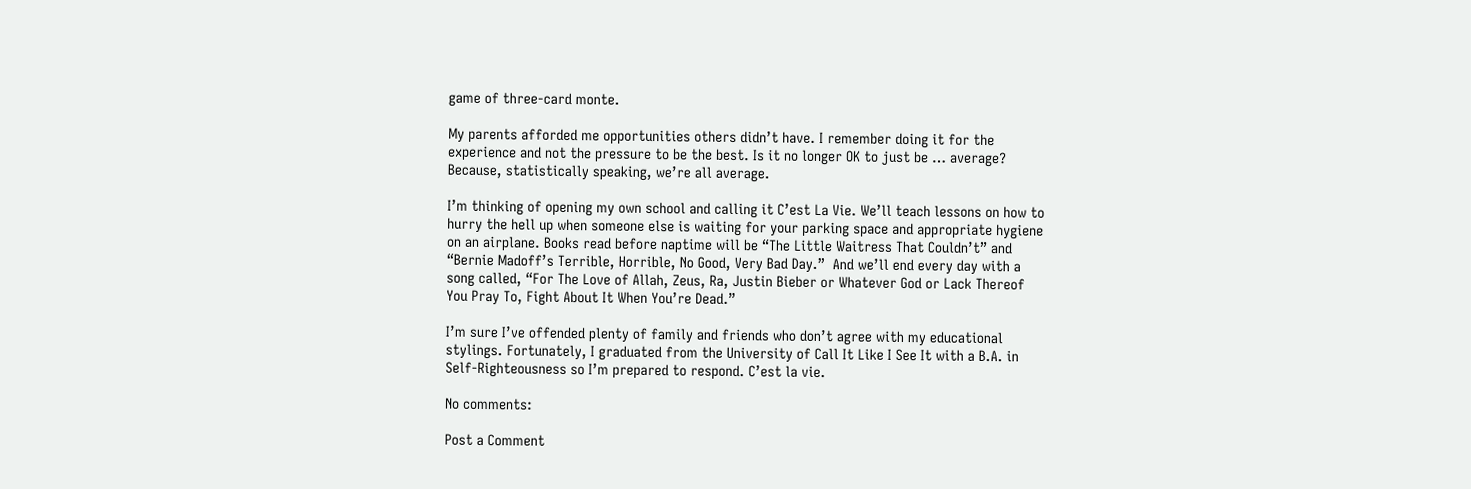game of three-card monte.

My parents afforded me opportunities others didn’t have. I remember doing it for the experience and not the pressure to be the best. Is it no longer OK to just be … average? Because, statistically speaking, we’re all average.

I’m thinking of opening my own school and calling it C’est La Vie. We’ll teach lessons on how to hurry the hell up when someone else is waiting for your parking space and appropriate hygiene on an airplane. Books read before naptime will be “The Little Waitress That Couldn’t” and “Bernie Madoff’s Terrible, Horrible, No Good, Very Bad Day.”  And we’ll end every day with a song called, “For The Love of Allah, Zeus, Ra, Justin Bieber or Whatever God or Lack Thereof You Pray To, Fight About It When You’re Dead.”

I’m sure I’ve offended plenty of family and friends who don’t agree with my educational stylings. Fortunately, I graduated from the University of Call It Like I See It with a B.A. in Self-Righteousness so I’m prepared to respond. C’est la vie.

No comments:

Post a Comment